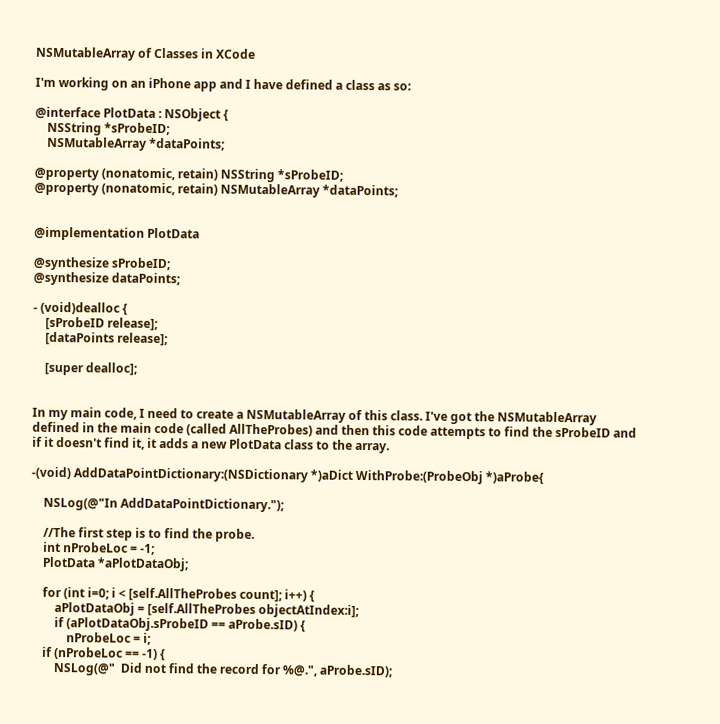NSMutableArray of Classes in XCode

I'm working on an iPhone app and I have defined a class as so:

@interface PlotData : NSObject {
    NSString *sProbeID;
    NSMutableArray *dataPoints;

@property (nonatomic, retain) NSString *sProbeID;
@property (nonatomic, retain) NSMutableArray *dataPoints;


@implementation PlotData

@synthesize sProbeID;
@synthesize dataPoints;

- (void)dealloc {
    [sProbeID release];
    [dataPoints release];

    [super dealloc];


In my main code, I need to create a NSMutableArray of this class. I've got the NSMutableArray defined in the main code (called AllTheProbes) and then this code attempts to find the sProbeID and if it doesn't find it, it adds a new PlotData class to the array.

-(void) AddDataPointDictionary:(NSDictionary *)aDict WithProbe:(ProbeObj *)aProbe{

    NSLog(@"In AddDataPointDictionary.");

    //The first step is to find the probe.
    int nProbeLoc = -1;
    PlotData *aPlotDataObj;

    for (int i=0; i < [self.AllTheProbes count]; i++) {
        aPlotDataObj = [self.AllTheProbes objectAtIndex:i];
        if (aPlotDataObj.sProbeID == aProbe.sID) {
            nProbeLoc = i;
    if (nProbeLoc == -1) {
        NSLog(@"  Did not find the record for %@.", aProbe.sID);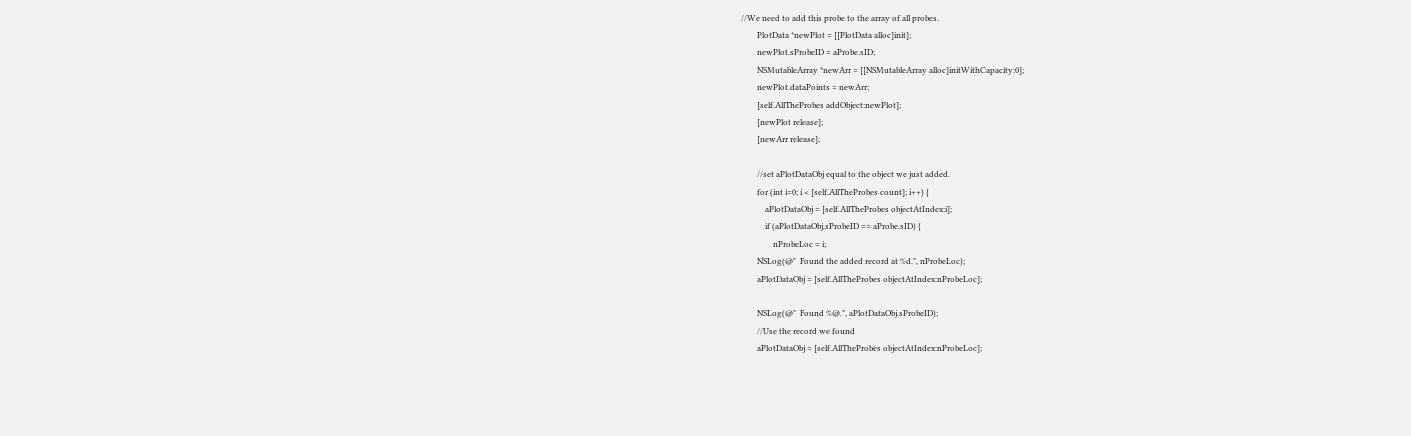//We need to add this probe to the array of all probes.
        PlotData *newPlot = [[PlotData alloc]init];
        newPlot.sProbeID = aProbe.sID;
        NSMutableArray *newArr = [[NSMutableArray alloc]initWithCapacity:0];
        newPlot.dataPoints = newArr;
        [self.AllTheProbes addObject:newPlot];
        [newPlot release];
        [newArr release];

        //set aPlotDataObj equal to the object we just added.
        for (int i=0; i < [self.AllTheProbes count]; i++) {
            aPlotDataObj = [self.AllTheProbes objectAtIndex:i];
            if (aPlotDataObj.sProbeID == aProbe.sID) {
                nProbeLoc = i;
        NSLog(@"  Found the added record at %d.", nProbeLoc);
        aPlotDataObj = [self.AllTheProbes objectAtIndex:nProbeLoc];

        NSLog(@"  Found %@.", aPlotDataObj.sProbeID);
        //Use the record we found
        aPlotDataObj = [self.AllTheProbes objectAtIndex:nProbeLoc];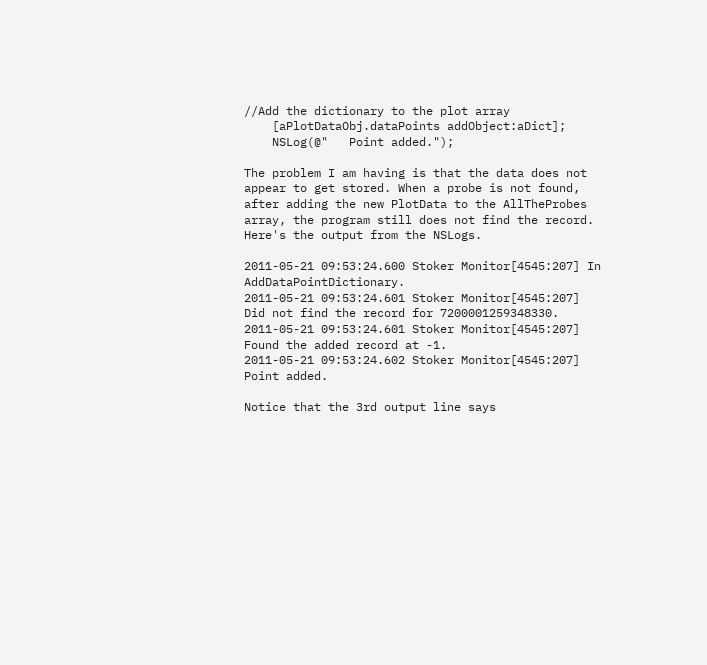//Add the dictionary to the plot array
    [aPlotDataObj.dataPoints addObject:aDict];
    NSLog(@"   Point added.");

The problem I am having is that the data does not appear to get stored. When a probe is not found, after adding the new PlotData to the AllTheProbes array, the program still does not find the record. Here's the output from the NSLogs.

2011-05-21 09:53:24.600 Stoker Monitor[4545:207] In AddDataPointDictionary.
2011-05-21 09:53:24.601 Stoker Monitor[4545:207]   Did not find the record for 7200001259348330.
2011-05-21 09:53:24.601 Stoker Monitor[4545:207]   Found the added record at -1.
2011-05-21 09:53:24.602 Stoker Monitor[4545:207]    Point added.

Notice that the 3rd output line says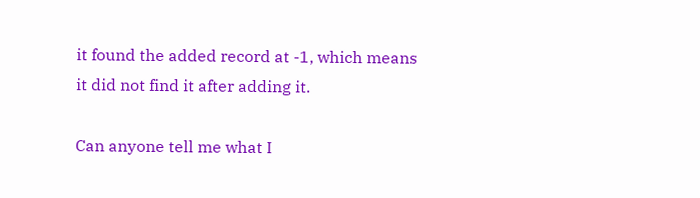it found the added record at -1, which means it did not find it after adding it.

Can anyone tell me what I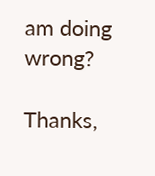am doing wrong?

Thanks,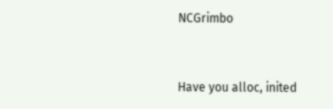NCGrimbo


Have you alloc, inited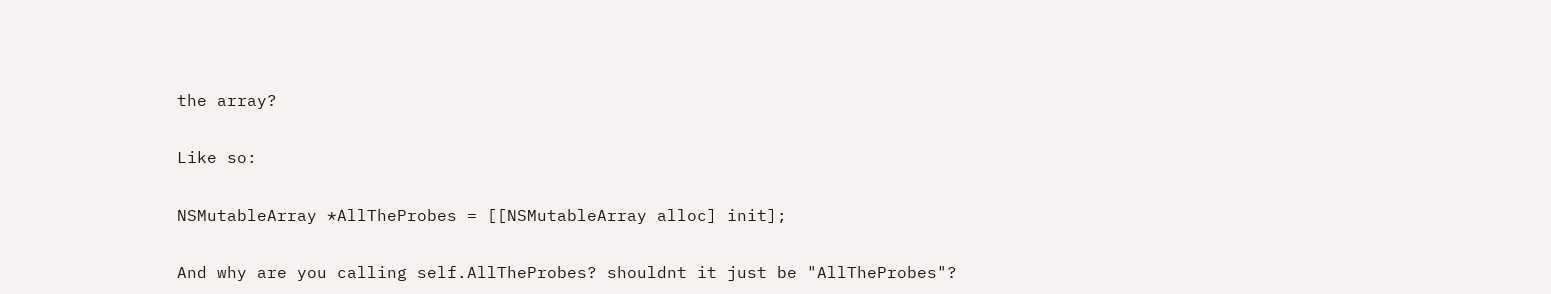the array?

Like so:

NSMutableArray *AllTheProbes = [[NSMutableArray alloc] init];

And why are you calling self.AllTheProbes? shouldnt it just be "AllTheProbes"?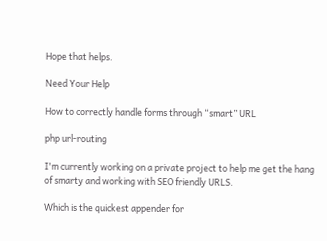Hope that helps.

Need Your Help

How to correctly handle forms through “smart” URL

php url-routing

I'm currently working on a private project to help me get the hang of smarty and working with SEO friendly URLS.

Which is the quickest appender for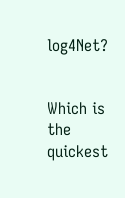log4Net?


Which is the quickest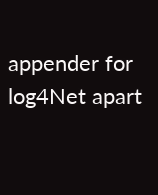appender for log4Net apart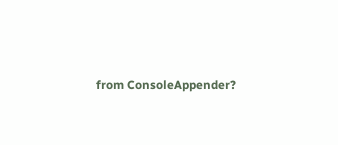from ConsoleAppender?